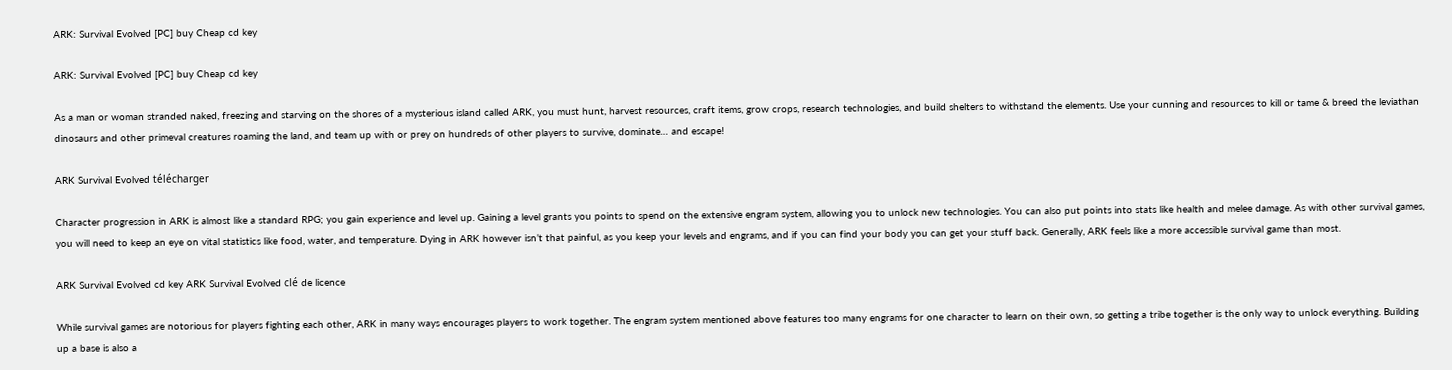ARK: Survival Evolved [PC] buy Cheap cd key

ARK: Survival Evolved [PC] buy Cheap cd key

As a man or woman stranded naked, freezing and starving on the shores of a mysterious island called ARK, you must hunt, harvest resources, craft items, grow crops, research technologies, and build shelters to withstand the elements. Use your cunning and resources to kill or tame & breed the leviathan dinosaurs and other primeval creatures roaming the land, and team up with or prey on hundreds of other players to survive, dominate… and escape!

ARK Survival Evolved télécharger

Character progression in ARK is almost like a standard RPG; you gain experience and level up. Gaining a level grants you points to spend on the extensive engram system, allowing you to unlock new technologies. You can also put points into stats like health and melee damage. As with other survival games, you will need to keep an eye on vital statistics like food, water, and temperature. Dying in ARK however isn’t that painful, as you keep your levels and engrams, and if you can find your body you can get your stuff back. Generally, ARK feels like a more accessible survival game than most.

ARK Survival Evolved cd key ARK Survival Evolved clé de licence

While survival games are notorious for players fighting each other, ARK in many ways encourages players to work together. The engram system mentioned above features too many engrams for one character to learn on their own, so getting a tribe together is the only way to unlock everything. Building up a base is also a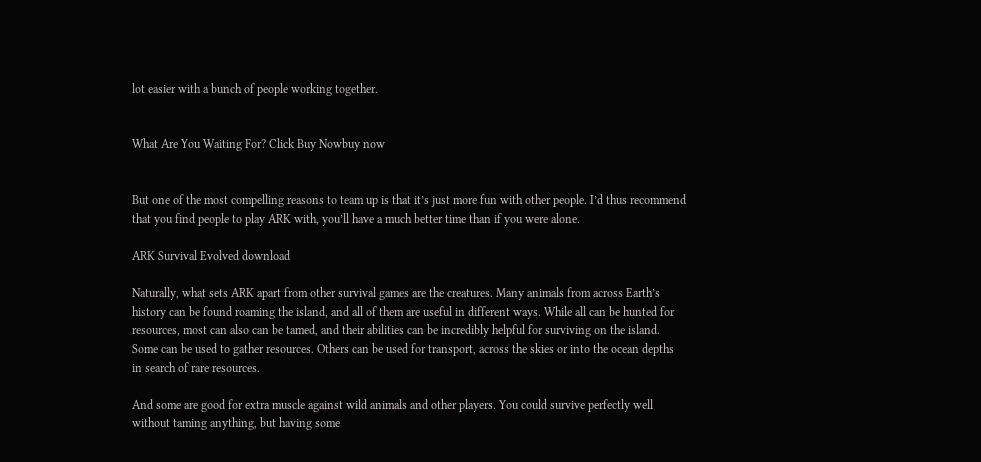lot easier with a bunch of people working together.


What Are You Waiting For? Click Buy Nowbuy now


But one of the most compelling reasons to team up is that it’s just more fun with other people. I’d thus recommend that you find people to play ARK with, you’ll have a much better time than if you were alone.

ARK Survival Evolved download

Naturally, what sets ARK apart from other survival games are the creatures. Many animals from across Earth’s history can be found roaming the island, and all of them are useful in different ways. While all can be hunted for resources, most can also can be tamed, and their abilities can be incredibly helpful for surviving on the island. Some can be used to gather resources. Others can be used for transport, across the skies or into the ocean depths in search of rare resources.

And some are good for extra muscle against wild animals and other players. You could survive perfectly well without taming anything, but having some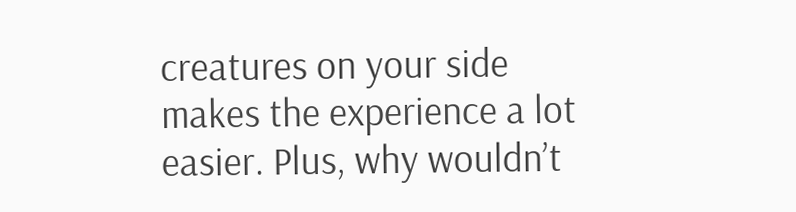creatures on your side makes the experience a lot easier. Plus, why wouldn’t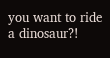you want to ride a dinosaur?!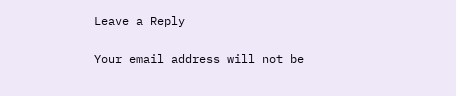Leave a Reply

Your email address will not be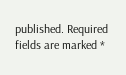published. Required fields are marked *